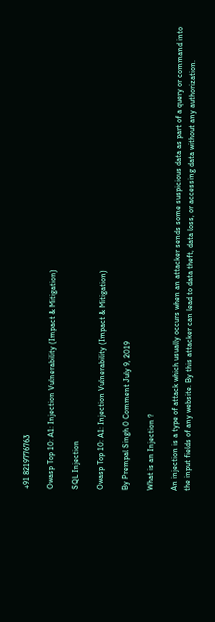+91 8219776763

Owasp Top 10: A1: Injection Vulnerability (Impact & Mitigation)

SQL Injection

Owasp Top 10: A1: Injection Vulnerability (Impact & Mitigation)

By Prempal Singh 0 Comment July 9, 2019

What is an Injection ?

An injection is a type of attack which usually occurs when an attacker sends some suspicious data as part of a query or command into the input fields of any website. By this attacker can lead to data theft, data loss, or accessing data without any authorization.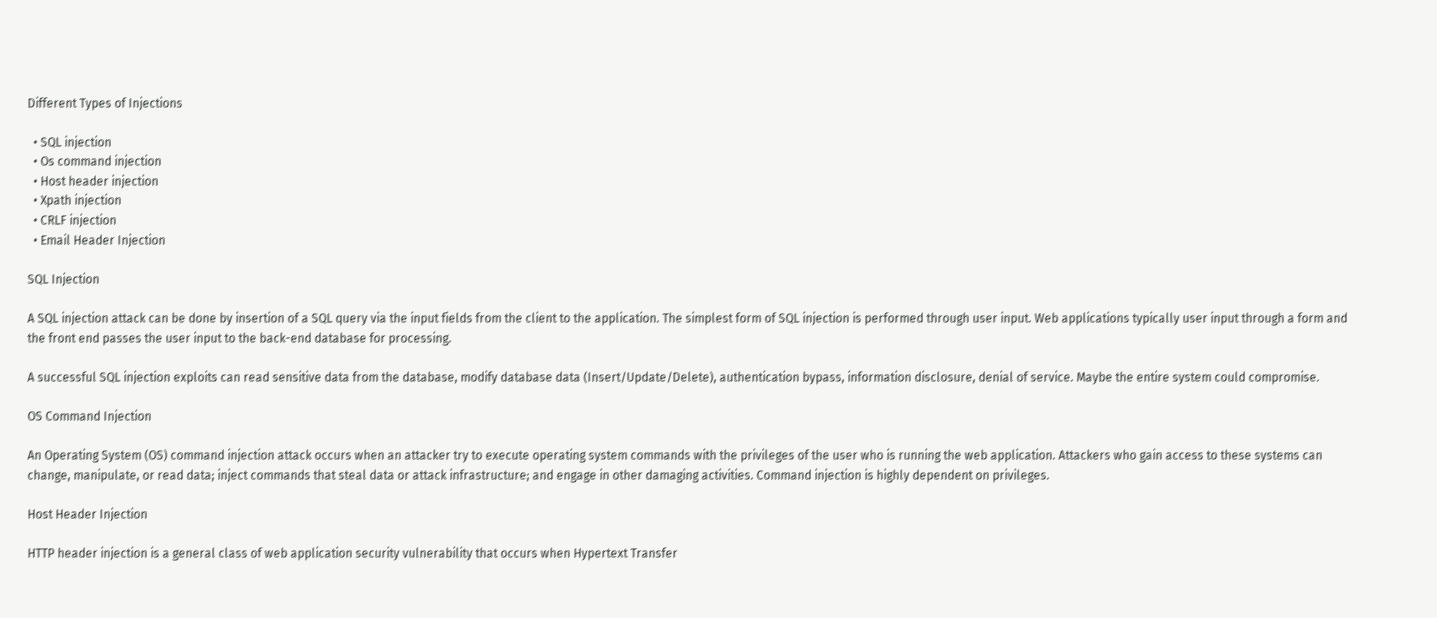Different Types of Injections

  • SQL injection
  • Os command injection
  • Host header injection
  • Xpath injection
  • CRLF injection
  • Email Header Injection

SQL Injection

A SQL injection attack can be done by insertion of a SQL query via the input fields from the client to the application. The simplest form of SQL injection is performed through user input. Web applications typically user input through a form and the front end passes the user input to the back-end database for processing.

A successful SQL injection exploits can read sensitive data from the database, modify database data (Insert/Update/Delete), authentication bypass, information disclosure, denial of service. Maybe the entire system could compromise.

OS Command Injection

An Operating System (OS) command injection attack occurs when an attacker try to execute operating system commands with the privileges of the user who is running the web application. Attackers who gain access to these systems can change, manipulate, or read data; inject commands that steal data or attack infrastructure; and engage in other damaging activities. Command injection is highly dependent on privileges.

Host Header Injection

HTTP header injection is a general class of web application security vulnerability that occurs when Hypertext Transfer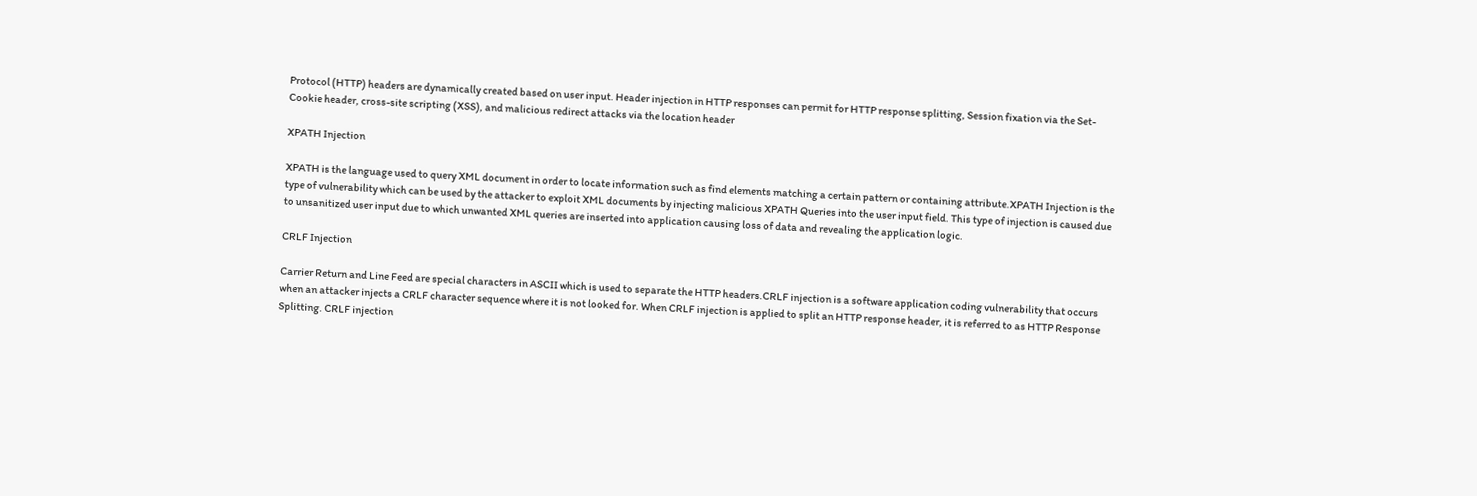Protocol (HTTP) headers are dynamically created based on user input. Header injection in HTTP responses can permit for HTTP response splitting, Session fixation via the Set-Cookie header, cross-site scripting (XSS), and malicious redirect attacks via the location header

XPATH Injection

XPATH is the language used to query XML document in order to locate information such as find elements matching a certain pattern or containing attribute.XPATH Injection is the type of vulnerability which can be used by the attacker to exploit XML documents by injecting malicious XPATH Queries into the user input field. This type of injection is caused due to unsanitized user input due to which unwanted XML queries are inserted into application causing loss of data and revealing the application logic.

CRLF Injection

Carrier Return and Line Feed are special characters in ASCII which is used to separate the HTTP headers.CRLF injection is a software application coding vulnerability that occurs when an attacker injects a CRLF character sequence where it is not looked for. When CRLF injection is applied to split an HTTP response header, it is referred to as HTTP Response Splitting. CRLF injection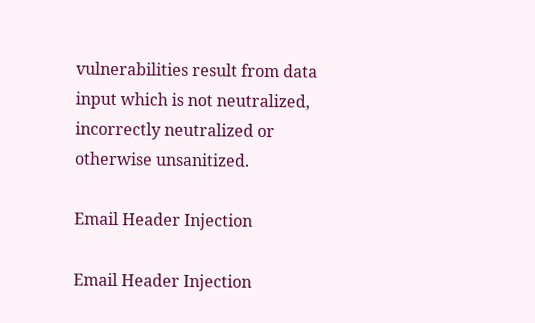vulnerabilities result from data input which is not neutralized, incorrectly neutralized or otherwise unsanitized.

Email Header Injection

Email Header Injection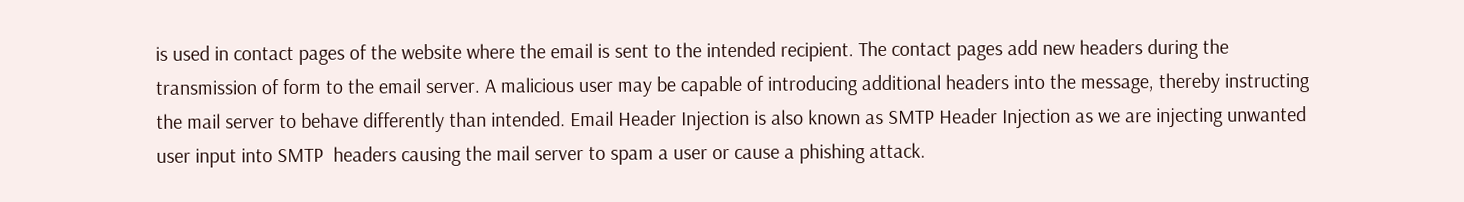is used in contact pages of the website where the email is sent to the intended recipient. The contact pages add new headers during the transmission of form to the email server. A malicious user may be capable of introducing additional headers into the message, thereby instructing the mail server to behave differently than intended. Email Header Injection is also known as SMTP Header Injection as we are injecting unwanted user input into SMTP  headers causing the mail server to spam a user or cause a phishing attack.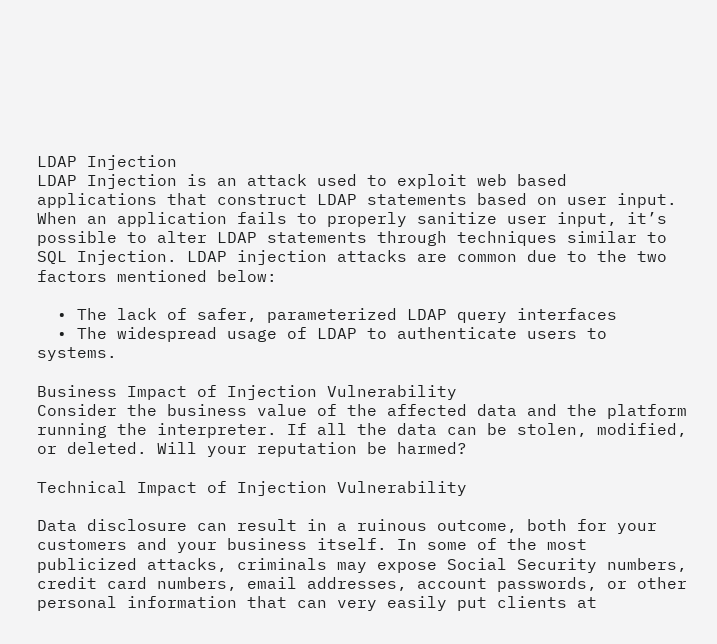LDAP Injection
LDAP Injection is an attack used to exploit web based applications that construct LDAP statements based on user input. When an application fails to properly sanitize user input, it’s possible to alter LDAP statements through techniques similar to SQL Injection. LDAP injection attacks are common due to the two factors mentioned below:

  • The lack of safer, parameterized LDAP query interfaces
  • The widespread usage of LDAP to authenticate users to systems.

Business Impact of Injection Vulnerability
Consider the business value of the affected data and the platform running the interpreter. If all the data can be stolen, modified, or deleted. Will your reputation be harmed?

Technical Impact of Injection Vulnerability

Data disclosure can result in a ruinous outcome, both for your customers and your business itself. In some of the most publicized attacks, criminals may expose Social Security numbers, credit card numbers, email addresses, account passwords, or other personal information that can very easily put clients at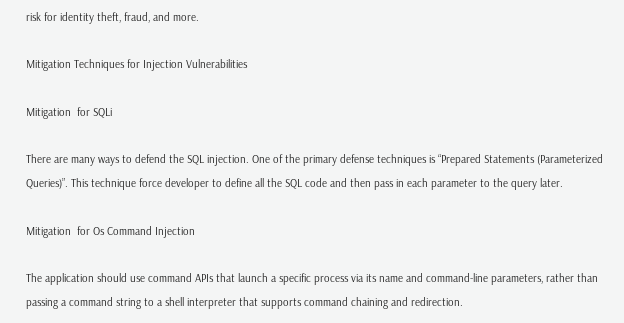risk for identity theft, fraud, and more.

Mitigation Techniques for Injection Vulnerabilities

Mitigation  for SQLi

There are many ways to defend the SQL injection. One of the primary defense techniques is “Prepared Statements (Parameterized Queries)”. This technique force developer to define all the SQL code and then pass in each parameter to the query later.

Mitigation  for Os Command Injection

The application should use command APIs that launch a specific process via its name and command-line parameters, rather than passing a command string to a shell interpreter that supports command chaining and redirection.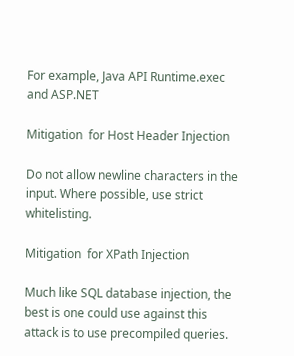For example, Java API Runtime.exec and ASP.NET

Mitigation  for Host Header Injection

Do not allow newline characters in the input. Where possible, use strict whitelisting.

Mitigation  for XPath Injection

Much like SQL database injection, the best is one could use against this attack is to use precompiled queries.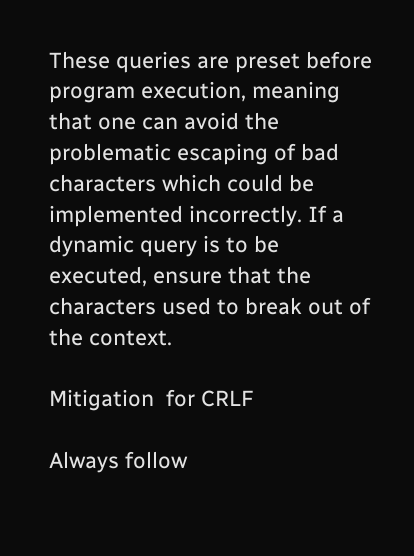These queries are preset before program execution, meaning that one can avoid the problematic escaping of bad characters which could be implemented incorrectly. If a dynamic query is to be executed, ensure that the characters used to break out of the context.

Mitigation  for CRLF

Always follow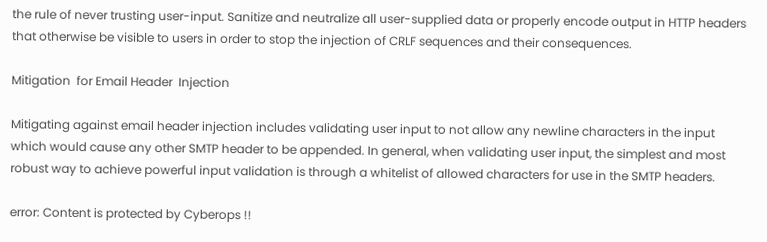the rule of never trusting user-input. Sanitize and neutralize all user-supplied data or properly encode output in HTTP headers that otherwise be visible to users in order to stop the injection of CRLF sequences and their consequences.

Mitigation  for Email Header  Injection

Mitigating against email header injection includes validating user input to not allow any newline characters in the input which would cause any other SMTP header to be appended. In general, when validating user input, the simplest and most robust way to achieve powerful input validation is through a whitelist of allowed characters for use in the SMTP headers.

error: Content is protected by Cyberops !!